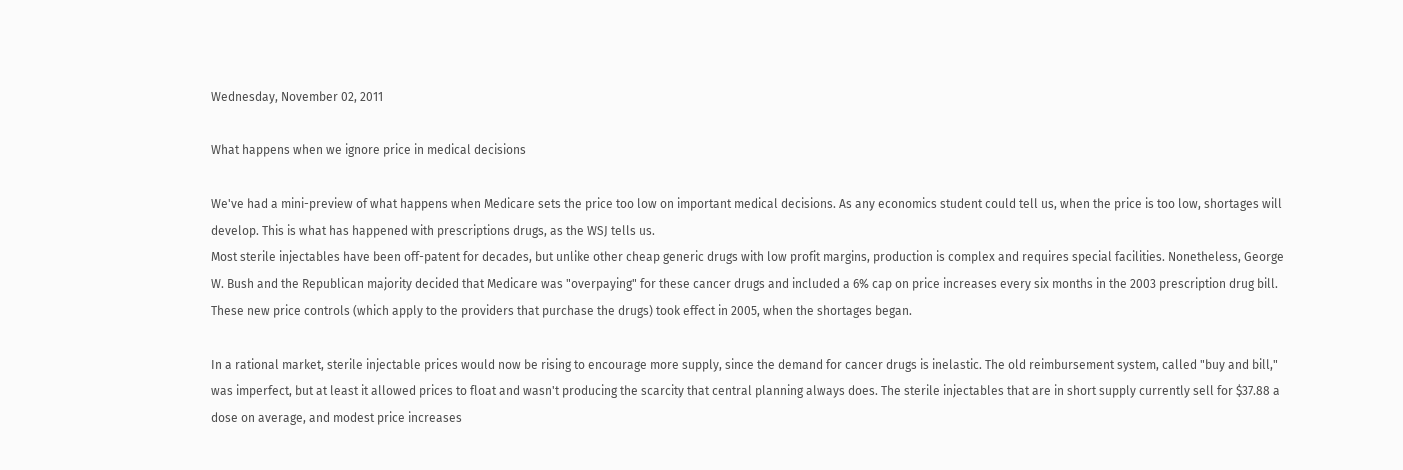Wednesday, November 02, 2011

What happens when we ignore price in medical decisions

We've had a mini-preview of what happens when Medicare sets the price too low on important medical decisions. As any economics student could tell us, when the price is too low, shortages will develop. This is what has happened with prescriptions drugs, as the WSJ tells us.
Most sterile injectables have been off-patent for decades, but unlike other cheap generic drugs with low profit margins, production is complex and requires special facilities. Nonetheless, George W. Bush and the Republican majority decided that Medicare was "overpaying" for these cancer drugs and included a 6% cap on price increases every six months in the 2003 prescription drug bill. These new price controls (which apply to the providers that purchase the drugs) took effect in 2005, when the shortages began.

In a rational market, sterile injectable prices would now be rising to encourage more supply, since the demand for cancer drugs is inelastic. The old reimbursement system, called "buy and bill," was imperfect, but at least it allowed prices to float and wasn't producing the scarcity that central planning always does. The sterile injectables that are in short supply currently sell for $37.88 a dose on average, and modest price increases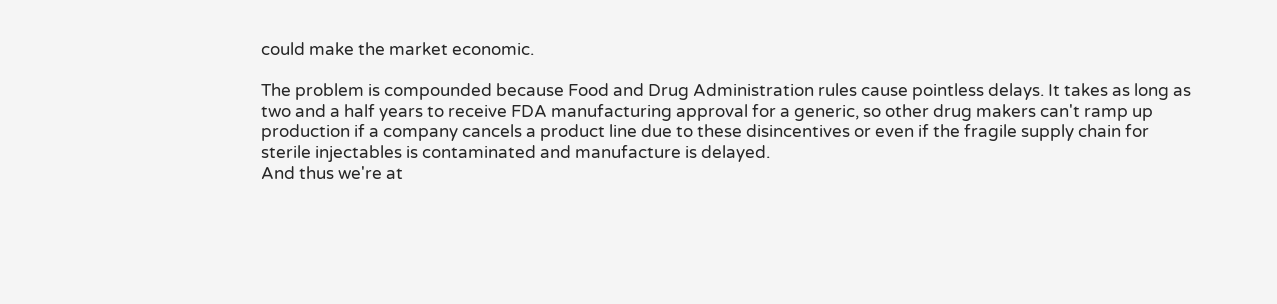could make the market economic.

The problem is compounded because Food and Drug Administration rules cause pointless delays. It takes as long as two and a half years to receive FDA manufacturing approval for a generic, so other drug makers can't ramp up production if a company cancels a product line due to these disincentives or even if the fragile supply chain for sterile injectables is contaminated and manufacture is delayed.
And thus we're at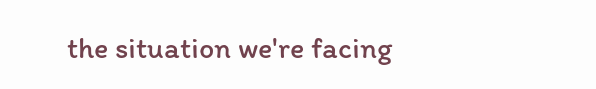the situation we're facing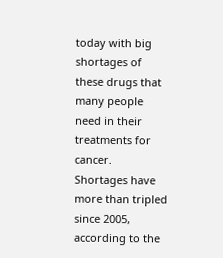today with big shortages of these drugs that many people need in their treatments for cancer.
Shortages have more than tripled since 2005, according to the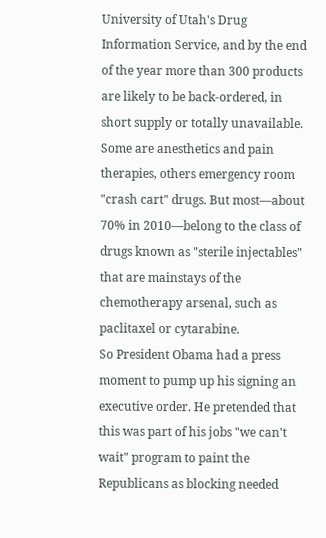University of Utah's Drug Information Service, and by the end of the year more than 300 products are likely to be back-ordered, in short supply or totally unavailable. Some are anesthetics and pain therapies, others emergency room "crash cart" drugs. But most—about 70% in 2010—belong to the class of drugs known as "sterile injectables" that are mainstays of the chemotherapy arsenal, such as paclitaxel or cytarabine.
So President Obama had a press moment to pump up his signing an executive order. He pretended that this was part of his jobs "we can't wait" program to paint the Republicans as blocking needed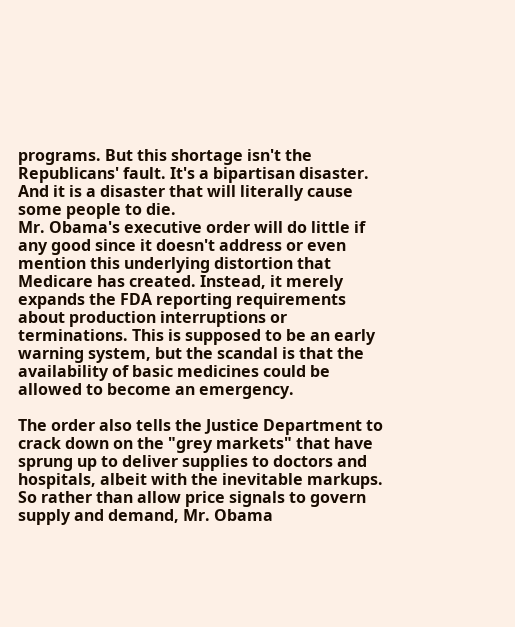programs. But this shortage isn't the Republicans' fault. It's a bipartisan disaster. And it is a disaster that will literally cause some people to die.
Mr. Obama's executive order will do little if any good since it doesn't address or even mention this underlying distortion that Medicare has created. Instead, it merely expands the FDA reporting requirements about production interruptions or terminations. This is supposed to be an early warning system, but the scandal is that the availability of basic medicines could be allowed to become an emergency.

The order also tells the Justice Department to crack down on the "grey markets" that have sprung up to deliver supplies to doctors and hospitals, albeit with the inevitable markups. So rather than allow price signals to govern supply and demand, Mr. Obama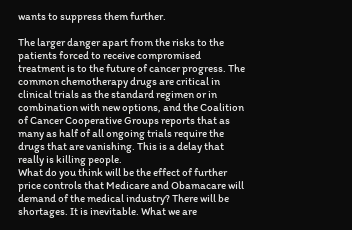wants to suppress them further.

The larger danger apart from the risks to the patients forced to receive compromised treatment is to the future of cancer progress. The common chemotherapy drugs are critical in clinical trials as the standard regimen or in combination with new options, and the Coalition of Cancer Cooperative Groups reports that as many as half of all ongoing trials require the drugs that are vanishing. This is a delay that really is killing people.
What do you think will be the effect of further price controls that Medicare and Obamacare will demand of the medical industry? There will be shortages. It is inevitable. What we are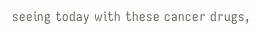seeing today with these cancer drugs,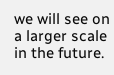we will see on a larger scale in the future.